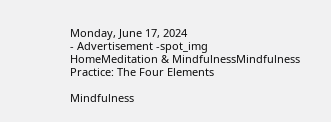Monday, June 17, 2024
- Advertisement -spot_img
HomeMeditation & MindfulnessMindfulness Practice: The Four Elements

Mindfulness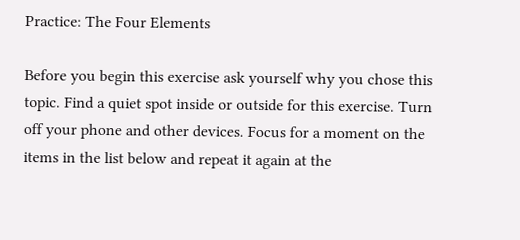Practice: The Four Elements

Before you begin this exercise ask yourself why you chose this topic. Find a quiet spot inside or outside for this exercise. Turn off your phone and other devices. Focus for a moment on the items in the list below and repeat it again at the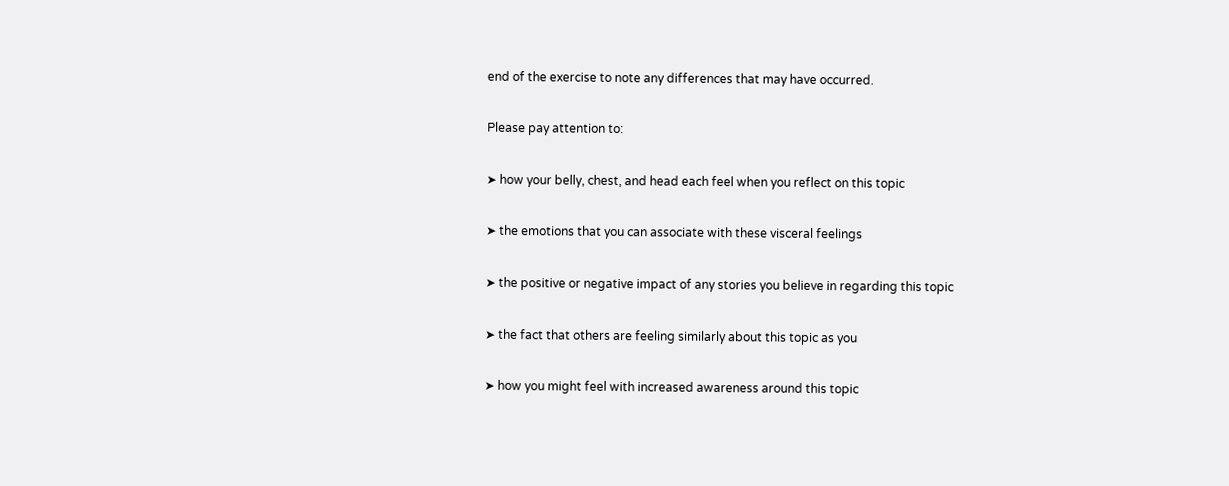end of the exercise to note any differences that may have occurred.

Please pay attention to:

➤ how your belly, chest, and head each feel when you reflect on this topic

➤ the emotions that you can associate with these visceral feelings

➤ the positive or negative impact of any stories you believe in regarding this topic

➤ the fact that others are feeling similarly about this topic as you

➤ how you might feel with increased awareness around this topic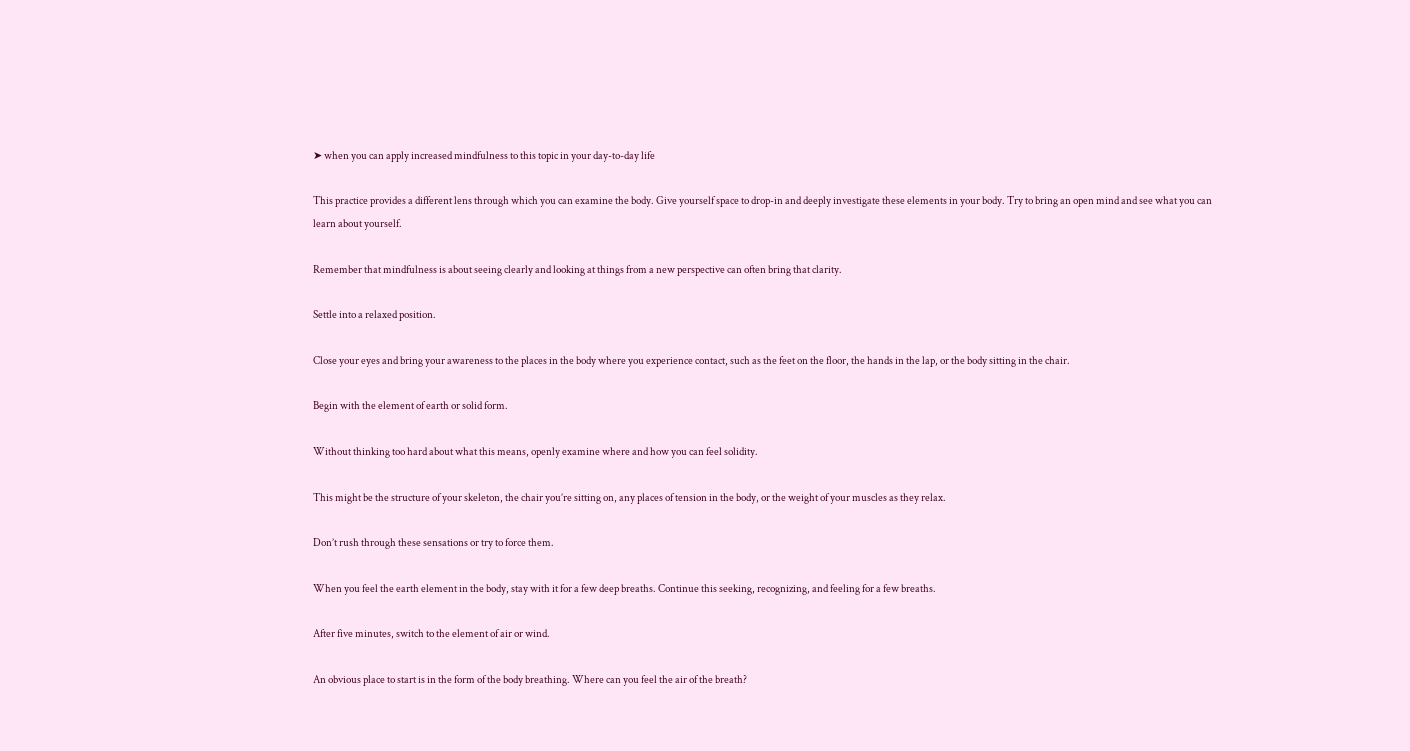➤ when you can apply increased mindfulness to this topic in your day-to-day life

This practice provides a different lens through which you can examine the body. Give yourself space to drop-in and deeply investigate these elements in your body. Try to bring an open mind and see what you can learn about yourself.

Remember that mindfulness is about seeing clearly and looking at things from a new perspective can often bring that clarity.

Settle into a relaxed position.

Close your eyes and bring your awareness to the places in the body where you experience contact, such as the feet on the floor, the hands in the lap, or the body sitting in the chair.

Begin with the element of earth or solid form.

Without thinking too hard about what this means, openly examine where and how you can feel solidity.

This might be the structure of your skeleton, the chair you’re sitting on, any places of tension in the body, or the weight of your muscles as they relax.

Don’t rush through these sensations or try to force them.

When you feel the earth element in the body, stay with it for a few deep breaths. Continue this seeking, recognizing, and feeling for a few breaths.

After five minutes, switch to the element of air or wind.

An obvious place to start is in the form of the body breathing. Where can you feel the air of the breath?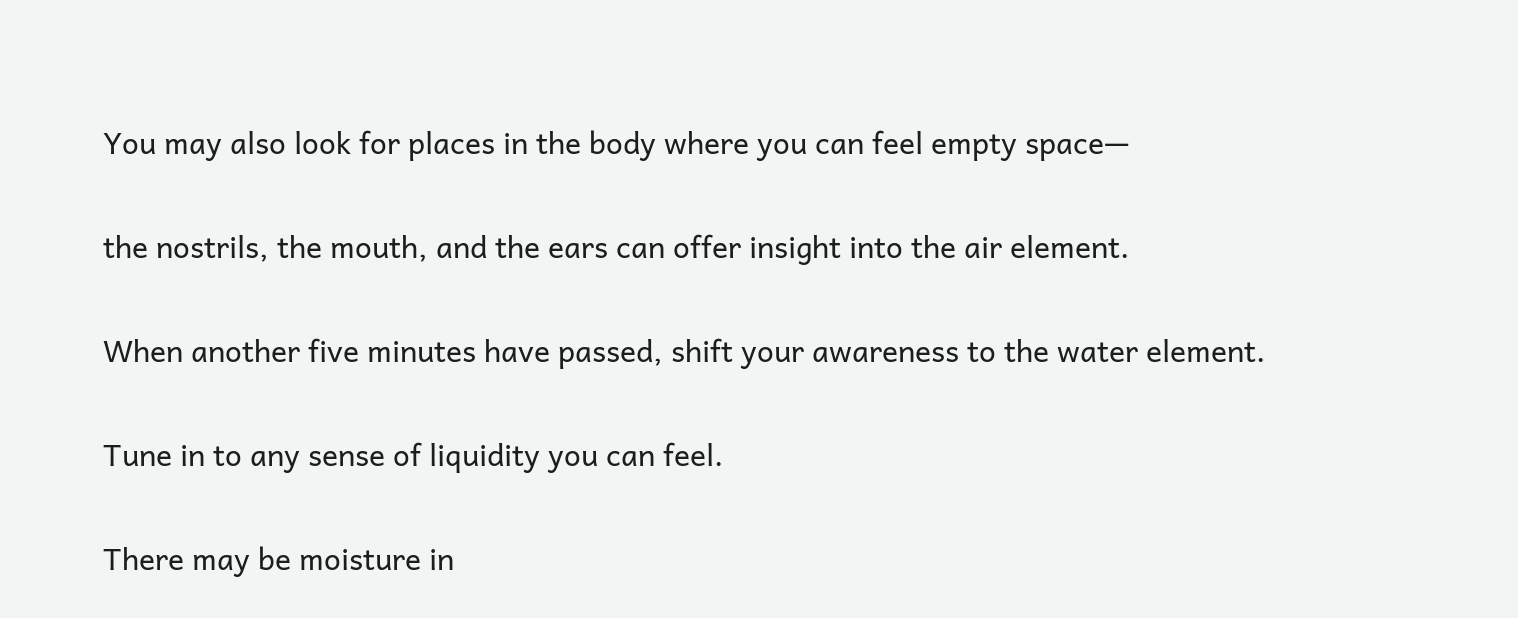You may also look for places in the body where you can feel empty space—

the nostrils, the mouth, and the ears can offer insight into the air element.

When another five minutes have passed, shift your awareness to the water element.

Tune in to any sense of liquidity you can feel.

There may be moisture in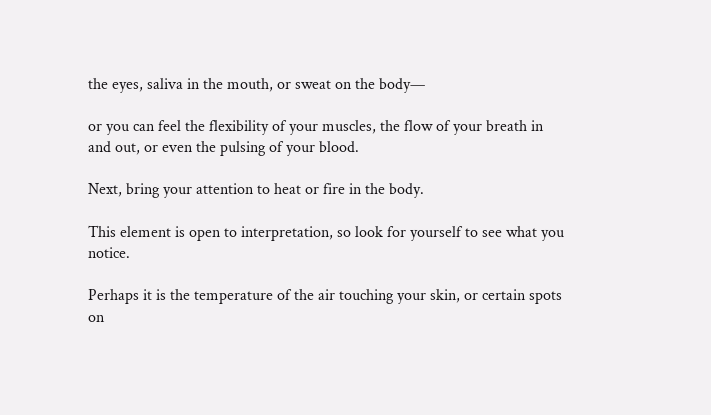the eyes, saliva in the mouth, or sweat on the body—

or you can feel the flexibility of your muscles, the flow of your breath in and out, or even the pulsing of your blood.

Next, bring your attention to heat or fire in the body.

This element is open to interpretation, so look for yourself to see what you notice.

Perhaps it is the temperature of the air touching your skin, or certain spots on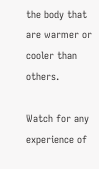the body that are warmer or cooler than others.

Watch for any experience of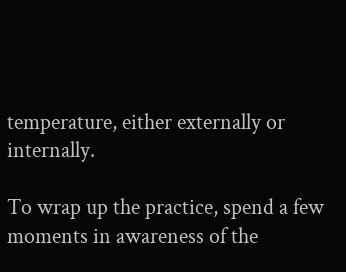temperature, either externally or internally.

To wrap up the practice, spend a few moments in awareness of the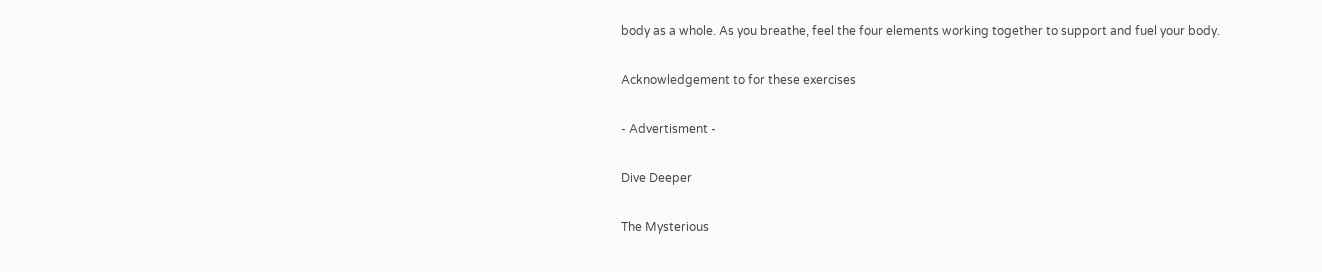body as a whole. As you breathe, feel the four elements working together to support and fuel your body.

Acknowledgement to for these exercises

- Advertisment -

Dive Deeper

The Mysterious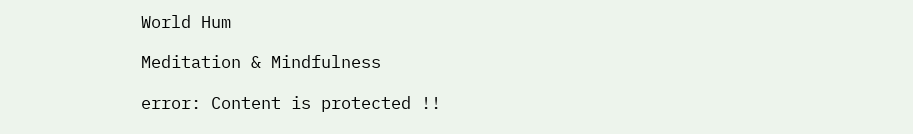World Hum

Meditation & Mindfulness

error: Content is protected !!